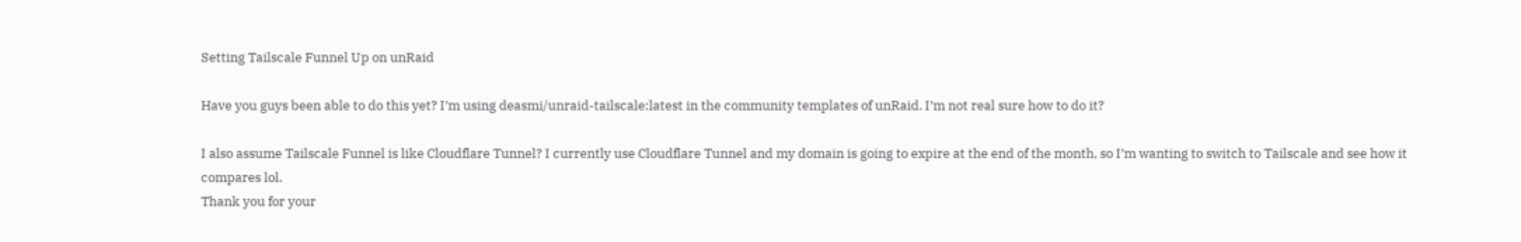Setting Tailscale Funnel Up on unRaid

Have you guys been able to do this yet? I’m using deasmi/unraid-tailscale:latest in the community templates of unRaid. I’m not real sure how to do it?

I also assume Tailscale Funnel is like Cloudflare Tunnel? I currently use Cloudflare Tunnel and my domain is going to expire at the end of the month, so I’m wanting to switch to Tailscale and see how it compares lol.
Thank you for your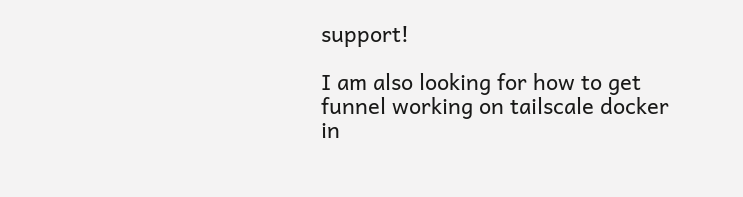support!

I am also looking for how to get funnel working on tailscale docker in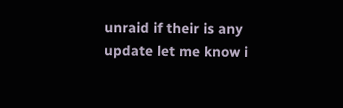unraid if their is any update let me know i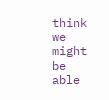think we might be able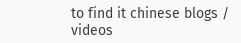to find it chinese blogs / videos